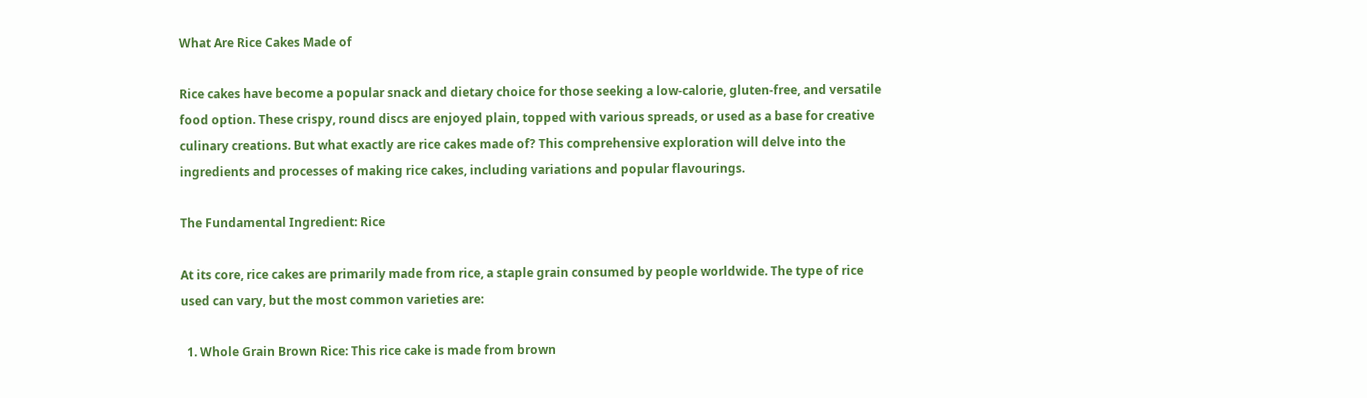What Are Rice Cakes Made of

Rice cakes have become a popular snack and dietary choice for those seeking a low-calorie, gluten-free, and versatile food option. These crispy, round discs are enjoyed plain, topped with various spreads, or used as a base for creative culinary creations. But what exactly are rice cakes made of? This comprehensive exploration will delve into the ingredients and processes of making rice cakes, including variations and popular flavourings.

The Fundamental Ingredient: Rice

At its core, rice cakes are primarily made from rice, a staple grain consumed by people worldwide. The type of rice used can vary, but the most common varieties are:

  1. Whole Grain Brown Rice: This rice cake is made from brown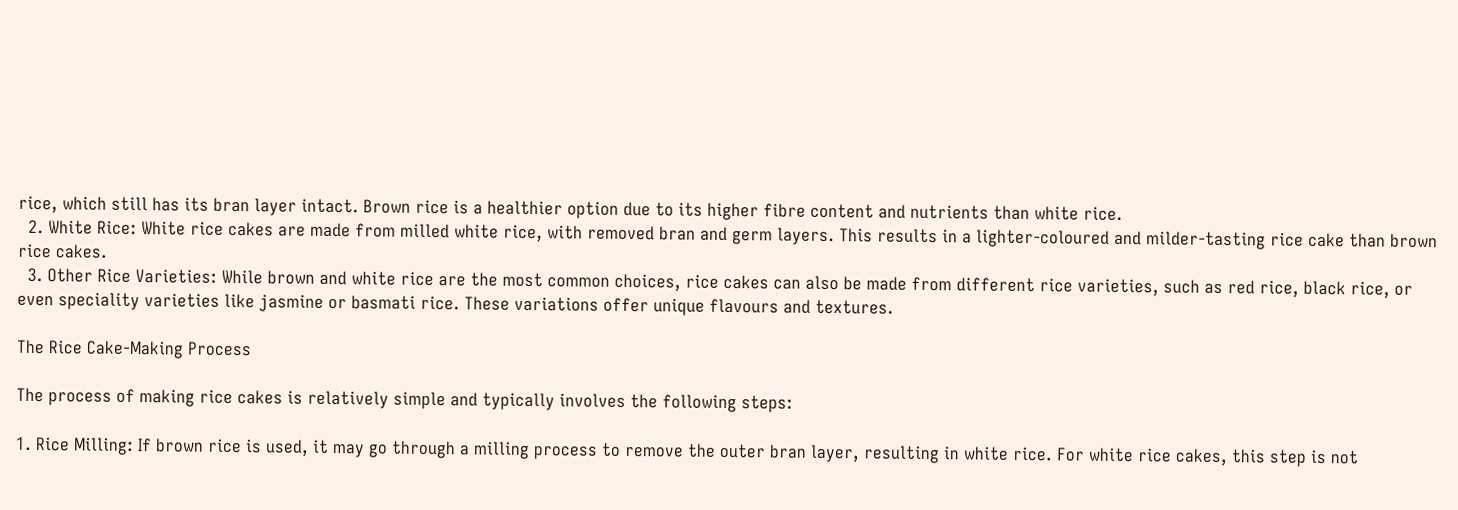rice, which still has its bran layer intact. Brown rice is a healthier option due to its higher fibre content and nutrients than white rice.
  2. White Rice: White rice cakes are made from milled white rice, with removed bran and germ layers. This results in a lighter-coloured and milder-tasting rice cake than brown rice cakes.
  3. Other Rice Varieties: While brown and white rice are the most common choices, rice cakes can also be made from different rice varieties, such as red rice, black rice, or even speciality varieties like jasmine or basmati rice. These variations offer unique flavours and textures.

The Rice Cake-Making Process

The process of making rice cakes is relatively simple and typically involves the following steps:

1. Rice Milling: If brown rice is used, it may go through a milling process to remove the outer bran layer, resulting in white rice. For white rice cakes, this step is not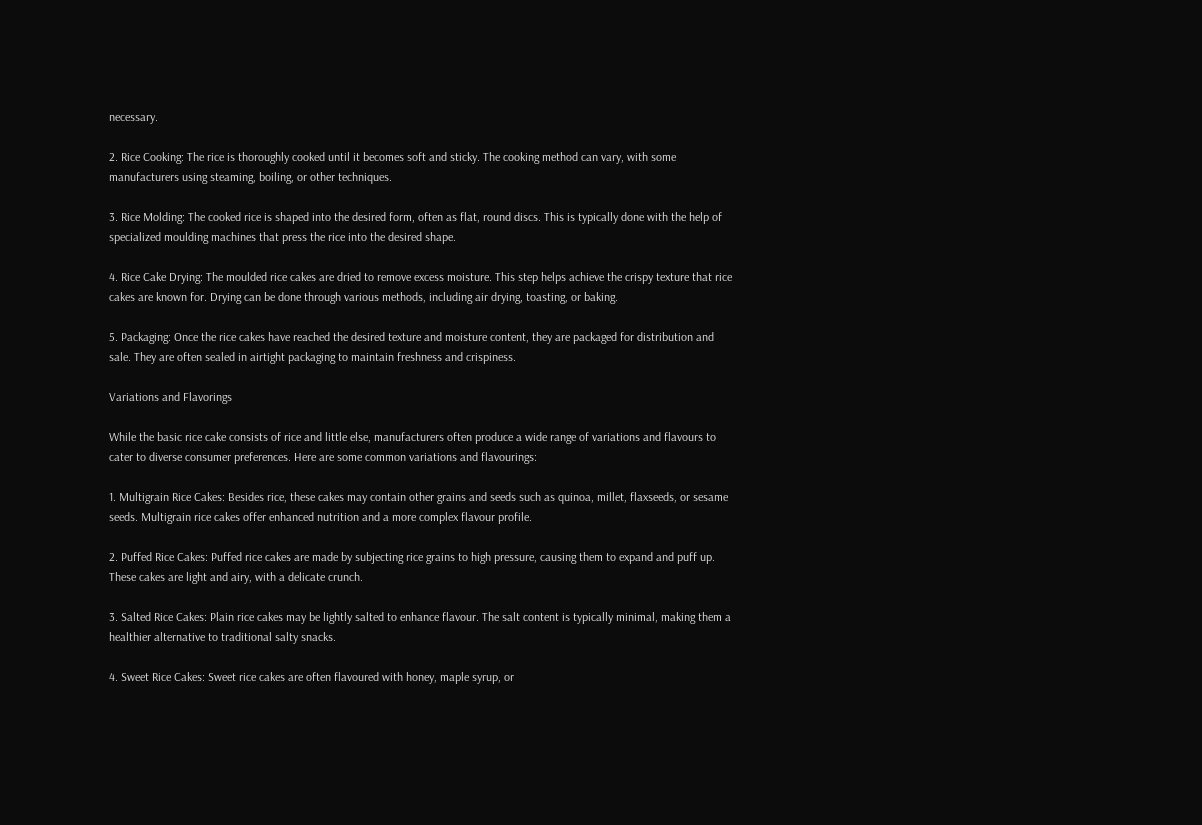necessary.

2. Rice Cooking: The rice is thoroughly cooked until it becomes soft and sticky. The cooking method can vary, with some manufacturers using steaming, boiling, or other techniques.

3. Rice Molding: The cooked rice is shaped into the desired form, often as flat, round discs. This is typically done with the help of specialized moulding machines that press the rice into the desired shape.

4. Rice Cake Drying: The moulded rice cakes are dried to remove excess moisture. This step helps achieve the crispy texture that rice cakes are known for. Drying can be done through various methods, including air drying, toasting, or baking.

5. Packaging: Once the rice cakes have reached the desired texture and moisture content, they are packaged for distribution and sale. They are often sealed in airtight packaging to maintain freshness and crispiness.

Variations and Flavorings

While the basic rice cake consists of rice and little else, manufacturers often produce a wide range of variations and flavours to cater to diverse consumer preferences. Here are some common variations and flavourings:

1. Multigrain Rice Cakes: Besides rice, these cakes may contain other grains and seeds such as quinoa, millet, flaxseeds, or sesame seeds. Multigrain rice cakes offer enhanced nutrition and a more complex flavour profile.

2. Puffed Rice Cakes: Puffed rice cakes are made by subjecting rice grains to high pressure, causing them to expand and puff up. These cakes are light and airy, with a delicate crunch.

3. Salted Rice Cakes: Plain rice cakes may be lightly salted to enhance flavour. The salt content is typically minimal, making them a healthier alternative to traditional salty snacks.

4. Sweet Rice Cakes: Sweet rice cakes are often flavoured with honey, maple syrup, or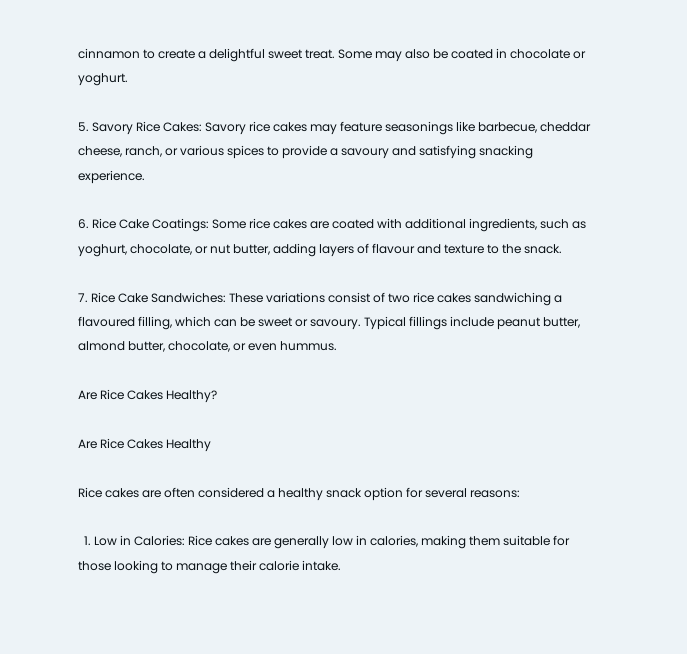cinnamon to create a delightful sweet treat. Some may also be coated in chocolate or yoghurt.

5. Savory Rice Cakes: Savory rice cakes may feature seasonings like barbecue, cheddar cheese, ranch, or various spices to provide a savoury and satisfying snacking experience.

6. Rice Cake Coatings: Some rice cakes are coated with additional ingredients, such as yoghurt, chocolate, or nut butter, adding layers of flavour and texture to the snack.

7. Rice Cake Sandwiches: These variations consist of two rice cakes sandwiching a flavoured filling, which can be sweet or savoury. Typical fillings include peanut butter, almond butter, chocolate, or even hummus.

Are Rice Cakes Healthy?

Are Rice Cakes Healthy

Rice cakes are often considered a healthy snack option for several reasons:

  1. Low in Calories: Rice cakes are generally low in calories, making them suitable for those looking to manage their calorie intake.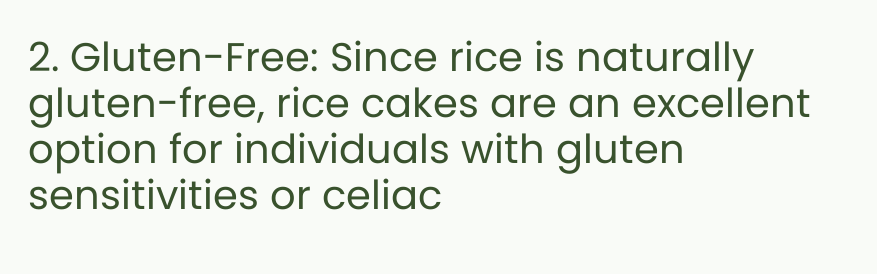2. Gluten-Free: Since rice is naturally gluten-free, rice cakes are an excellent option for individuals with gluten sensitivities or celiac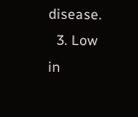disease.
  3. Low in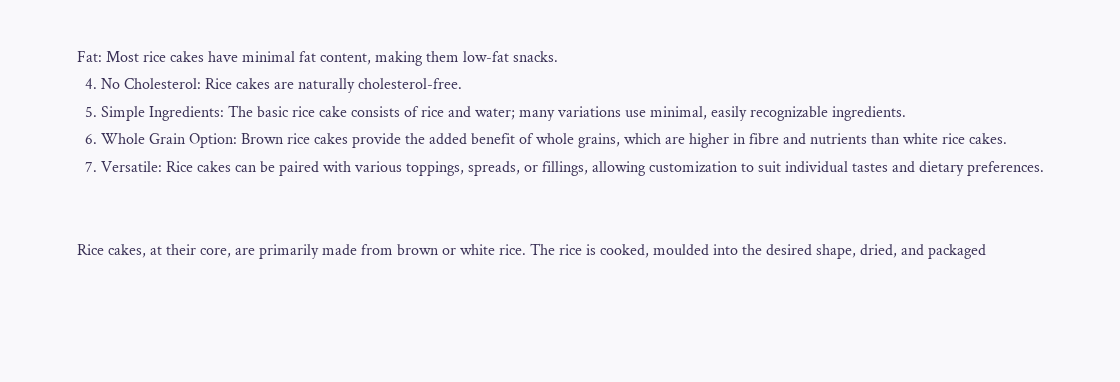Fat: Most rice cakes have minimal fat content, making them low-fat snacks.
  4. No Cholesterol: Rice cakes are naturally cholesterol-free.
  5. Simple Ingredients: The basic rice cake consists of rice and water; many variations use minimal, easily recognizable ingredients.
  6. Whole Grain Option: Brown rice cakes provide the added benefit of whole grains, which are higher in fibre and nutrients than white rice cakes.
  7. Versatile: Rice cakes can be paired with various toppings, spreads, or fillings, allowing customization to suit individual tastes and dietary preferences.


Rice cakes, at their core, are primarily made from brown or white rice. The rice is cooked, moulded into the desired shape, dried, and packaged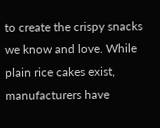to create the crispy snacks we know and love. While plain rice cakes exist, manufacturers have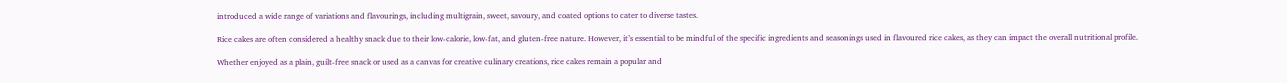introduced a wide range of variations and flavourings, including multigrain, sweet, savoury, and coated options to cater to diverse tastes.

Rice cakes are often considered a healthy snack due to their low-calorie, low-fat, and gluten-free nature. However, it’s essential to be mindful of the specific ingredients and seasonings used in flavoured rice cakes, as they can impact the overall nutritional profile.

Whether enjoyed as a plain, guilt-free snack or used as a canvas for creative culinary creations, rice cakes remain a popular and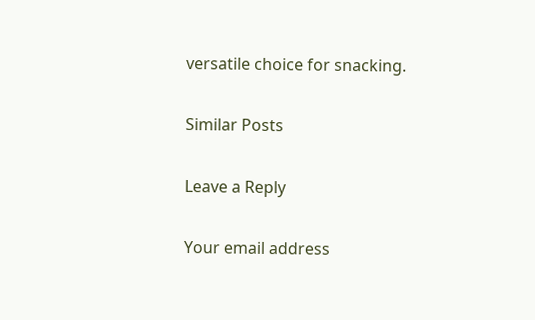versatile choice for snacking.

Similar Posts

Leave a Reply

Your email address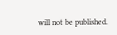will not be published.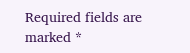Required fields are marked *